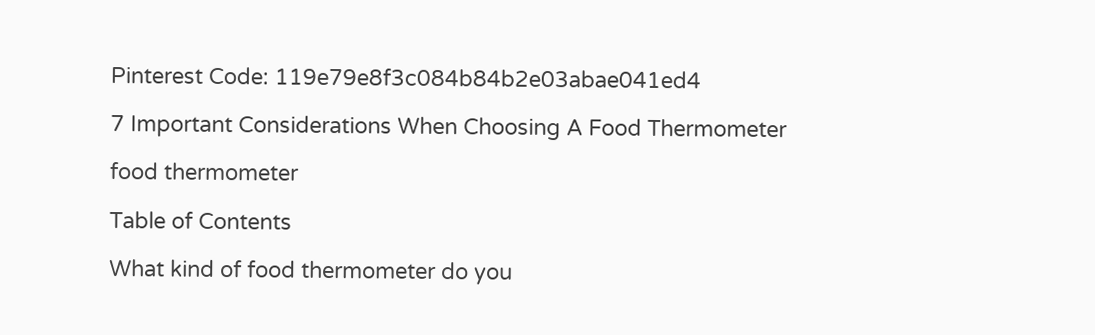Pinterest Code: 119e79e8f3c084b84b2e03abae041ed4

7 Important Considerations When Choosing A Food Thermometer

food thermometer

Table of Contents

What kind of food thermometer do you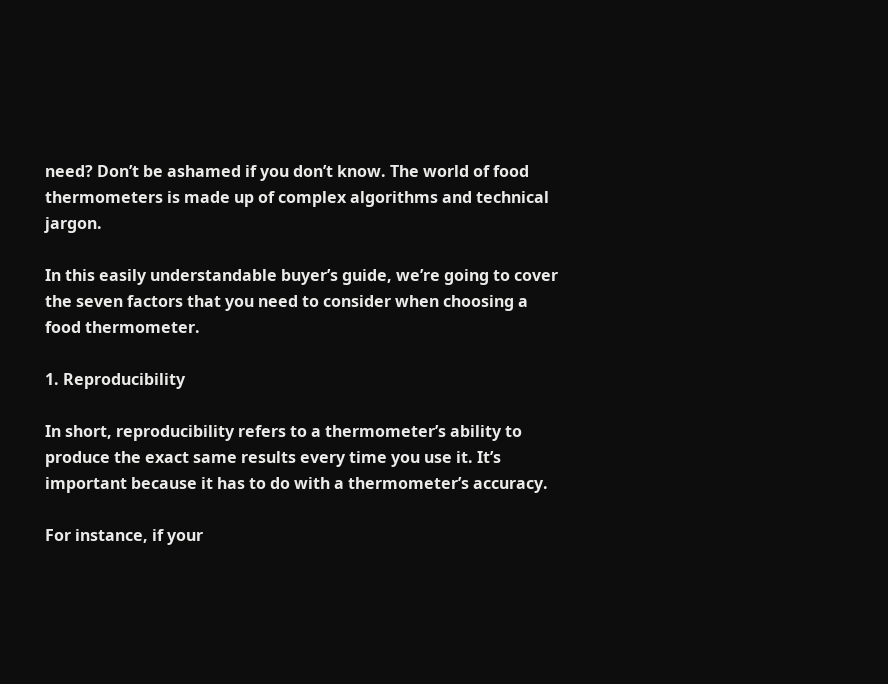need? Don’t be ashamed if you don’t know. The world of food thermometers is made up of complex algorithms and technical jargon.

In this easily understandable buyer’s guide, we’re going to cover the seven factors that you need to consider when choosing a food thermometer.

1. Reproducibility

In short, reproducibility refers to a thermometer’s ability to produce the exact same results every time you use it. It’s important because it has to do with a thermometer’s accuracy.

For instance, if your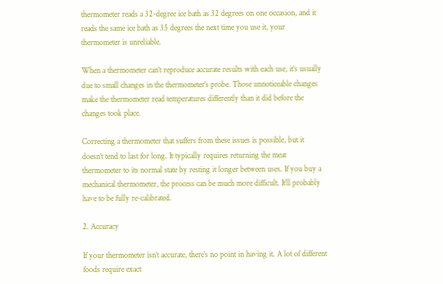thermometer reads a 32-degree ice bath as 32 degrees on one occasion, and it reads the same ice bath as 35 degrees the next time you use it, your thermometer is unreliable.

When a thermometer can’t reproduce accurate results with each use, it’s usually due to small changes in the thermometer’s probe. Those unnoticeable changes make the thermometer read temperatures differently than it did before the changes took place.

Correcting a thermometer that suffers from these issues is possible, but it doesn’t tend to last for long. It typically requires returning the meat thermometer to its normal state by resting it longer between uses. If you buy a mechanical thermometer, the process can be much more difficult. It’ll probably have to be fully re-calibrated.

2. Accuracy

If your thermometer isn’t accurate, there’s no point in having it. A lot of different foods require exact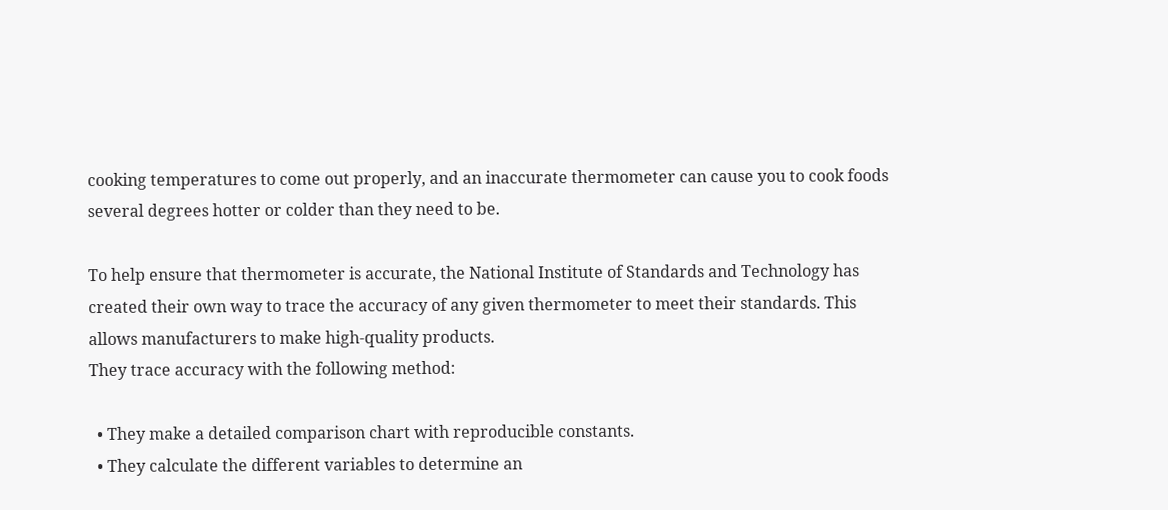cooking temperatures to come out properly, and an inaccurate thermometer can cause you to cook foods several degrees hotter or colder than they need to be.

To help ensure that thermometer is accurate, the National Institute of Standards and Technology has created their own way to trace the accuracy of any given thermometer to meet their standards. This allows manufacturers to make high-quality products.
They trace accuracy with the following method:

  • They make a detailed comparison chart with reproducible constants.
  • They calculate the different variables to determine an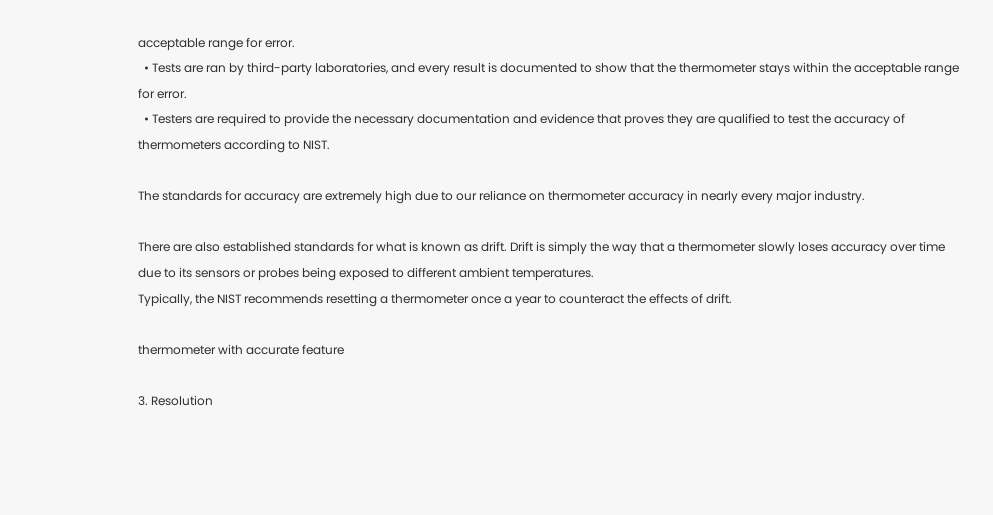acceptable range for error.
  • Tests are ran by third-party laboratories, and every result is documented to show that the thermometer stays within the acceptable range for error.
  • Testers are required to provide the necessary documentation and evidence that proves they are qualified to test the accuracy of thermometers according to NIST.

The standards for accuracy are extremely high due to our reliance on thermometer accuracy in nearly every major industry.

There are also established standards for what is known as drift. Drift is simply the way that a thermometer slowly loses accuracy over time due to its sensors or probes being exposed to different ambient temperatures.
Typically, the NIST recommends resetting a thermometer once a year to counteract the effects of drift.

thermometer with accurate feature

3. Resolution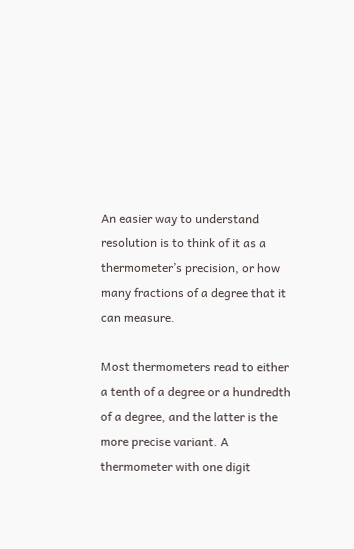An easier way to understand resolution is to think of it as a thermometer’s precision, or how many fractions of a degree that it can measure.

Most thermometers read to either a tenth of a degree or a hundredth of a degree, and the latter is the more precise variant. A thermometer with one digit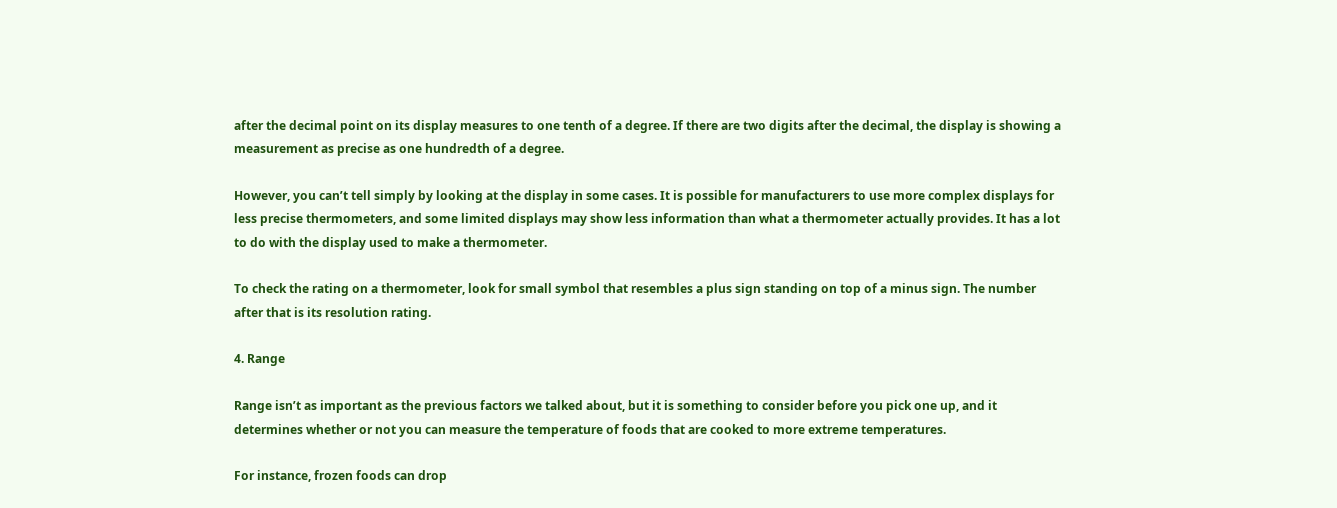after the decimal point on its display measures to one tenth of a degree. If there are two digits after the decimal, the display is showing a measurement as precise as one hundredth of a degree.

However, you can’t tell simply by looking at the display in some cases. It is possible for manufacturers to use more complex displays for less precise thermometers, and some limited displays may show less information than what a thermometer actually provides. It has a lot to do with the display used to make a thermometer.

To check the rating on a thermometer, look for small symbol that resembles a plus sign standing on top of a minus sign. The number after that is its resolution rating.

4. Range

Range isn’t as important as the previous factors we talked about, but it is something to consider before you pick one up, and it determines whether or not you can measure the temperature of foods that are cooked to more extreme temperatures.

For instance, frozen foods can drop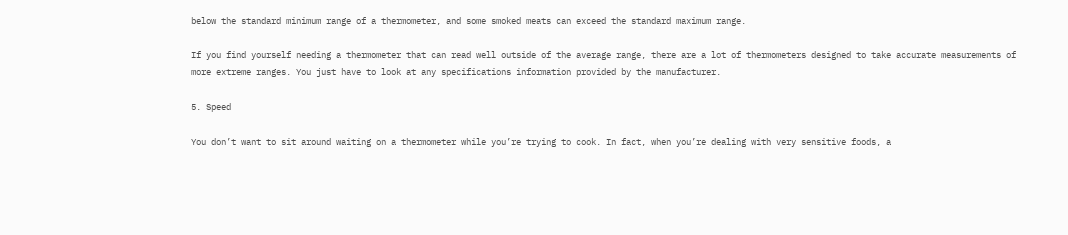below the standard minimum range of a thermometer, and some smoked meats can exceed the standard maximum range.

If you find yourself needing a thermometer that can read well outside of the average range, there are a lot of thermometers designed to take accurate measurements of more extreme ranges. You just have to look at any specifications information provided by the manufacturer.

5. Speed

You don’t want to sit around waiting on a thermometer while you’re trying to cook. In fact, when you’re dealing with very sensitive foods, a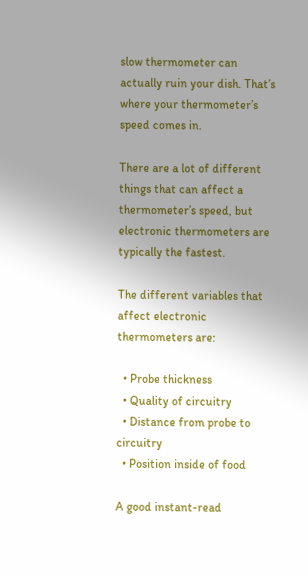slow thermometer can actually ruin your dish. That’s where your thermometer’s speed comes in.

There are a lot of different things that can affect a thermometer’s speed, but electronic thermometers are typically the fastest.

The different variables that affect electronic thermometers are:

  • Probe thickness
  • Quality of circuitry
  • Distance from probe to circuitry
  • Position inside of food

A good instant-read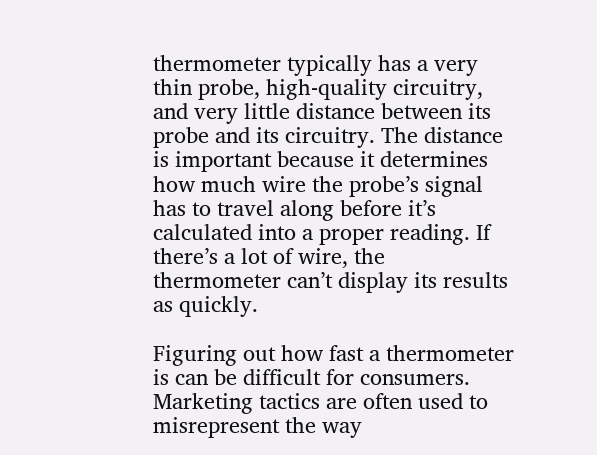thermometer typically has a very thin probe, high-quality circuitry, and very little distance between its probe and its circuitry. The distance is important because it determines how much wire the probe’s signal has to travel along before it’s calculated into a proper reading. If there’s a lot of wire, the thermometer can’t display its results as quickly.

Figuring out how fast a thermometer is can be difficult for consumers. Marketing tactics are often used to misrepresent the way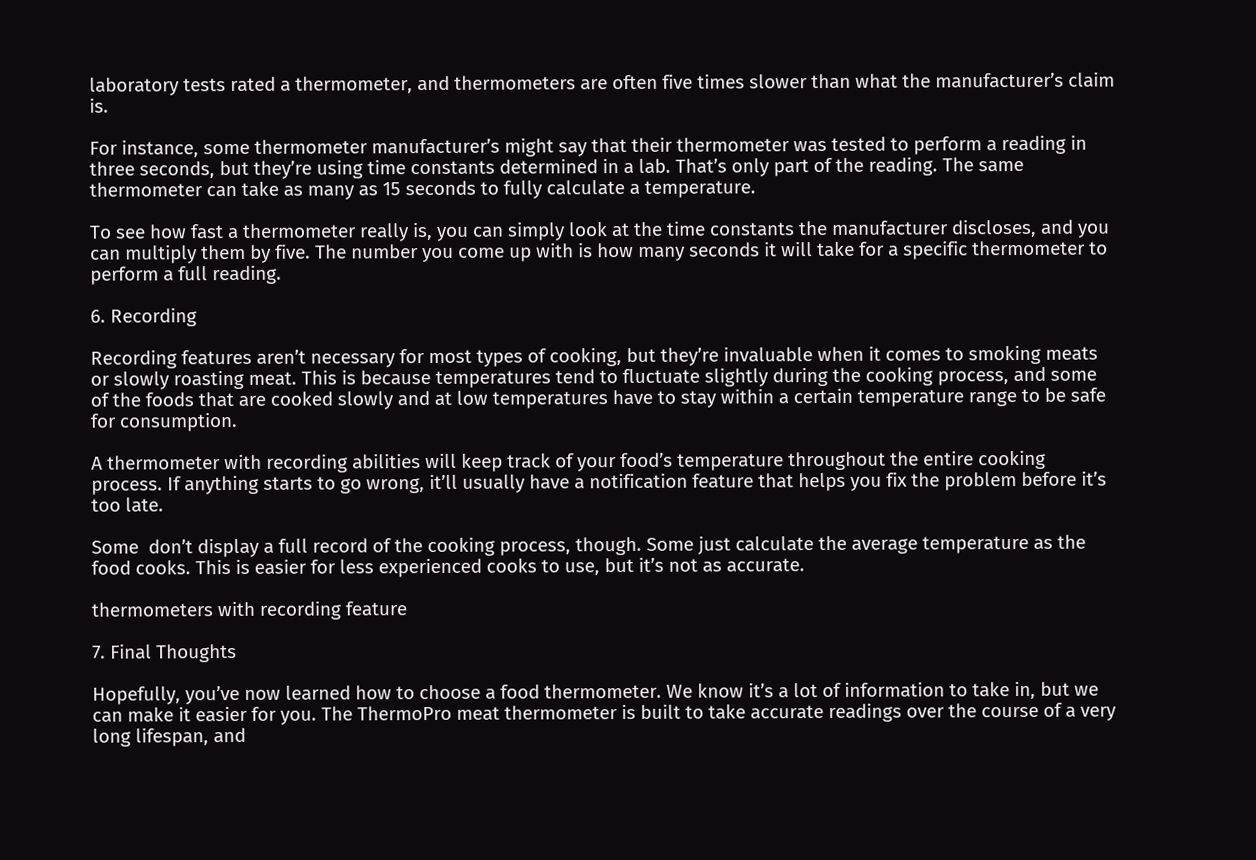laboratory tests rated a thermometer, and thermometers are often five times slower than what the manufacturer’s claim is.

For instance, some thermometer manufacturer’s might say that their thermometer was tested to perform a reading in three seconds, but they’re using time constants determined in a lab. That’s only part of the reading. The same thermometer can take as many as 15 seconds to fully calculate a temperature.

To see how fast a thermometer really is, you can simply look at the time constants the manufacturer discloses, and you can multiply them by five. The number you come up with is how many seconds it will take for a specific thermometer to perform a full reading.

6. Recording

Recording features aren’t necessary for most types of cooking, but they’re invaluable when it comes to smoking meats or slowly roasting meat. This is because temperatures tend to fluctuate slightly during the cooking process, and some of the foods that are cooked slowly and at low temperatures have to stay within a certain temperature range to be safe for consumption.

A thermometer with recording abilities will keep track of your food’s temperature throughout the entire cooking process. If anything starts to go wrong, it’ll usually have a notification feature that helps you fix the problem before it’s too late.

Some  don’t display a full record of the cooking process, though. Some just calculate the average temperature as the food cooks. This is easier for less experienced cooks to use, but it’s not as accurate.

thermometers with recording feature

7. Final Thoughts

Hopefully, you’ve now learned how to choose a food thermometer. We know it’s a lot of information to take in, but we can make it easier for you. The ThermoPro meat thermometer is built to take accurate readings over the course of a very long lifespan, and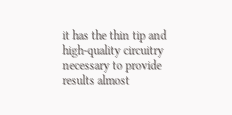it has the thin tip and high-quality circuitry necessary to provide results almost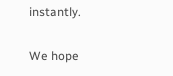instantly.

We hope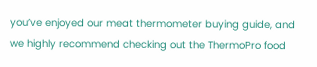you’ve enjoyed our meat thermometer buying guide, and we highly recommend checking out the ThermoPro food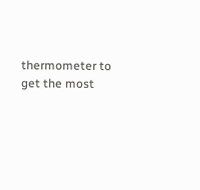thermometer to get the most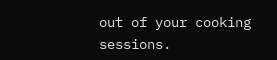out of your cooking sessions.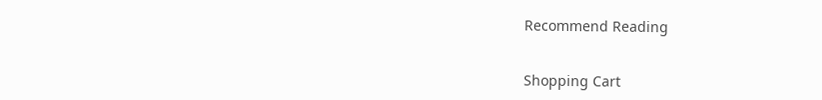Recommend Reading


Shopping Cart